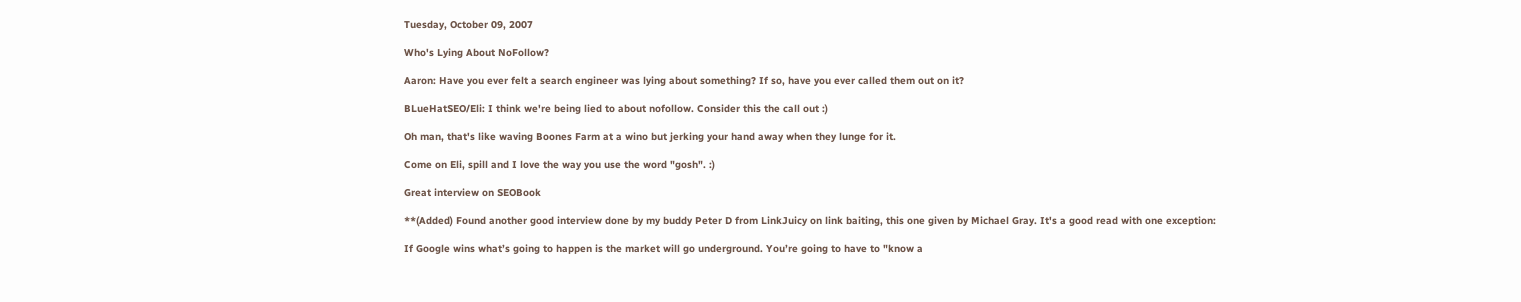Tuesday, October 09, 2007

Who's Lying About NoFollow?

Aaron: Have you ever felt a search engineer was lying about something? If so, have you ever called them out on it?

BLueHatSEO/Eli: I think we're being lied to about nofollow. Consider this the call out :)

Oh man, that's like waving Boones Farm at a wino but jerking your hand away when they lunge for it.

Come on Eli, spill and I love the way you use the word "gosh". :)

Great interview on SEOBook

**(Added) Found another good interview done by my buddy Peter D from LinkJuicy on link baiting, this one given by Michael Gray. It's a good read with one exception:

If Google wins what’s going to happen is the market will go underground. You’re going to have to "know a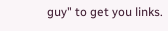guy" to get you links.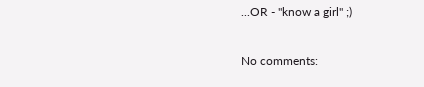...OR - "know a girl" ;)

No comments: